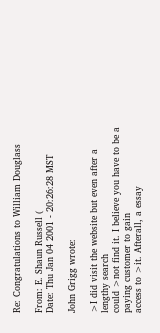Re: Congratulations to William Douglass

From: E. Shaun Russell (
Date: Thu Jan 04 2001 - 20:26:28 MST

John Grigg wrote:

>I did visit the website but even after a lengthy search
could >not find it. I believe you have to be a paying customer to gain
access to >it. Afterall, a essay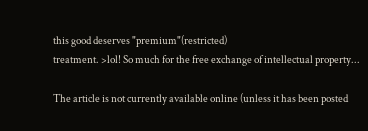this good deserves "premium"(restricted)
treatment. >lol! So much for the free exchange of intellectual property...

The article is not currently available online (unless it has been posted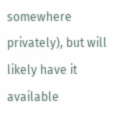somewhere privately), but will likely have it
available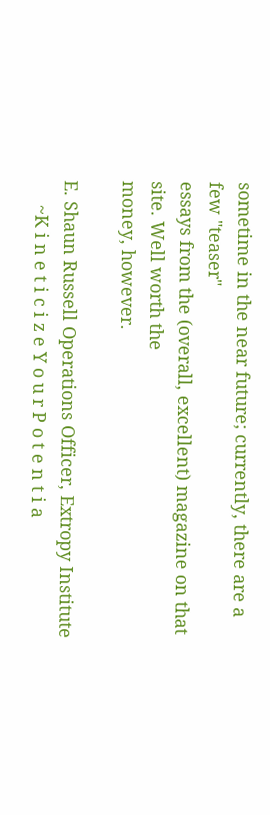sometime in the near future; currently, there are a few "teaser"
essays from the (overall, excellent) magazine on that site. Well worth the
money, however.

E. Shaun Russell Operations Officer, Extropy Institute
     ~K i n e t i c i z e Y o u r P o t e n t i a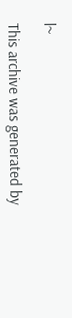l~

This archive was generated by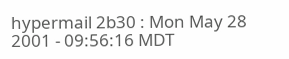hypermail 2b30 : Mon May 28 2001 - 09:56:16 MDT